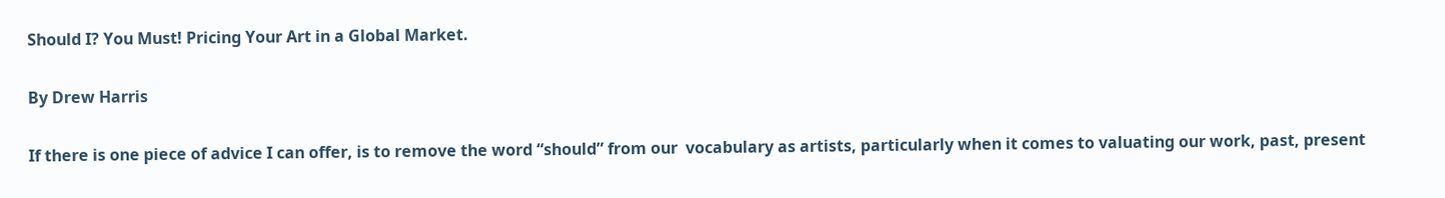Should I? You Must! Pricing Your Art in a Global Market.

By Drew Harris

If there is one piece of advice I can offer, is to remove the word “should” from our  vocabulary as artists, particularly when it comes to valuating our work, past, present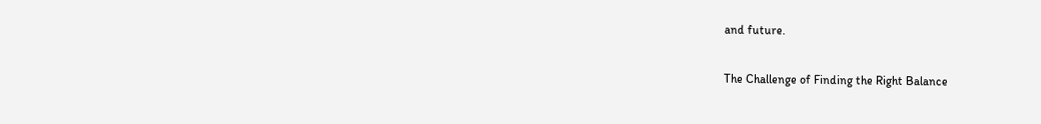and future.

The Challenge of Finding the Right Balance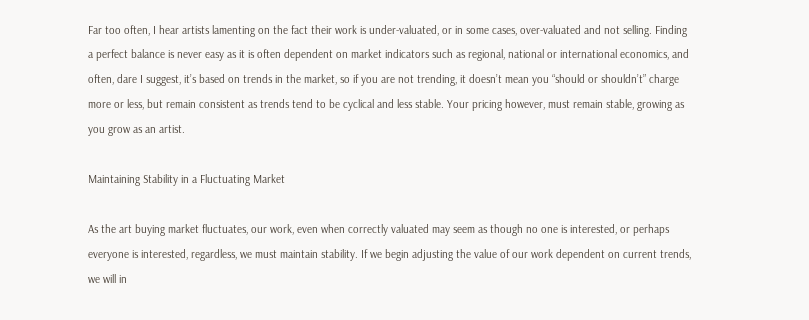Far too often, I hear artists lamenting on the fact their work is under-valuated, or in some cases, over-valuated and not selling. Finding a perfect balance is never easy as it is often dependent on market indicators such as regional, national or international economics, and often, dare I suggest, it’s based on trends in the market, so if you are not trending, it doesn’t mean you “should or shouldn’t” charge more or less, but remain consistent as trends tend to be cyclical and less stable. Your pricing however, must remain stable, growing as you grow as an artist.

Maintaining Stability in a Fluctuating Market

As the art buying market fluctuates, our work, even when correctly valuated may seem as though no one is interested, or perhaps everyone is interested, regardless, we must maintain stability. If we begin adjusting the value of our work dependent on current trends, we will in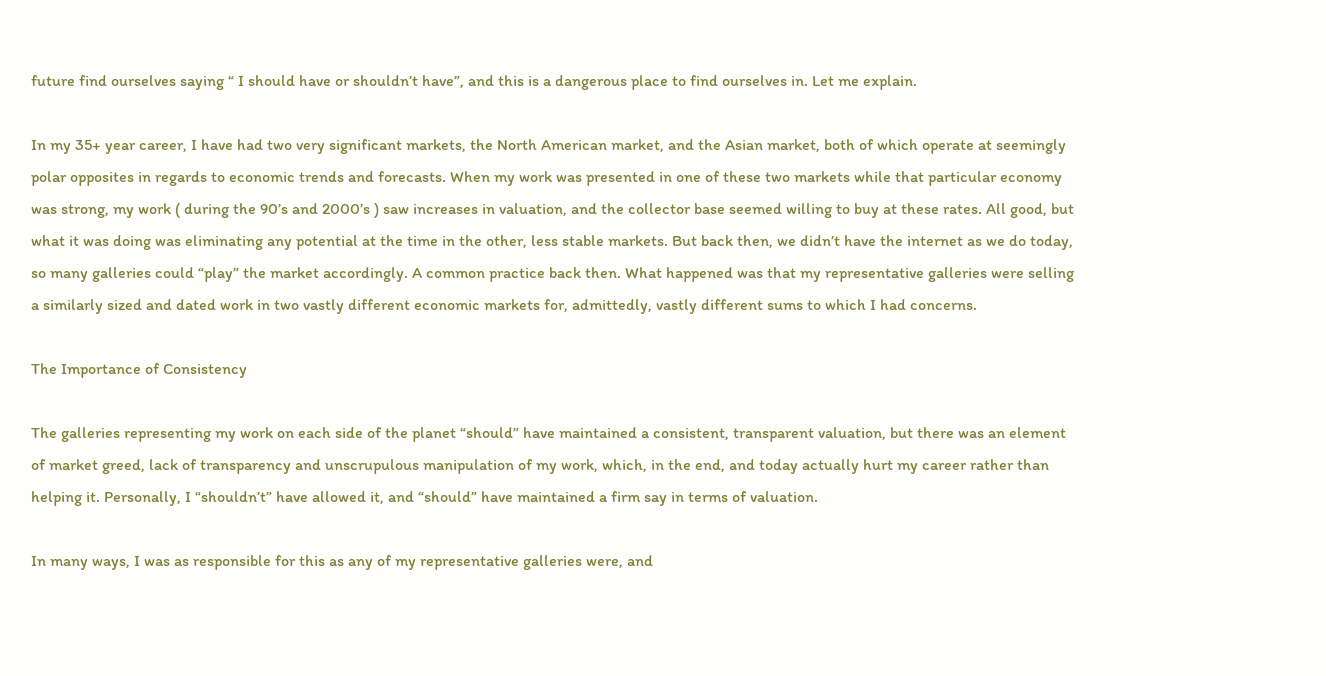future find ourselves saying “ I should have or shouldn’t have”, and this is a dangerous place to find ourselves in. Let me explain.

In my 35+ year career, I have had two very significant markets, the North American market, and the Asian market, both of which operate at seemingly polar opposites in regards to economic trends and forecasts. When my work was presented in one of these two markets while that particular economy was strong, my work ( during the 90’s and 2000’s ) saw increases in valuation, and the collector base seemed willing to buy at these rates. All good, but what it was doing was eliminating any potential at the time in the other, less stable markets. But back then, we didn’t have the internet as we do today, so many galleries could “play” the market accordingly. A common practice back then. What happened was that my representative galleries were selling a similarly sized and dated work in two vastly different economic markets for, admittedly, vastly different sums to which I had concerns.

The Importance of Consistency

The galleries representing my work on each side of the planet “should” have maintained a consistent, transparent valuation, but there was an element of market greed, lack of transparency and unscrupulous manipulation of my work, which, in the end, and today actually hurt my career rather than helping it. Personally, I “shouldn’t” have allowed it, and “should” have maintained a firm say in terms of valuation.

In many ways, I was as responsible for this as any of my representative galleries were, and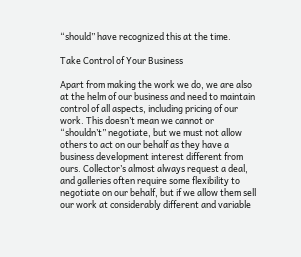“should” have recognized this at the time.

Take Control of Your Business

Apart from making the work we do, we are also at the helm of our business and need to maintain control of all aspects, including pricing of our work. This doesn’t mean we cannot or “shouldn’t” negotiate, but we must not allow others to act on our behalf as they have a business development interest different from ours. Collector’s almost always request a deal, and galleries often require some flexibility to negotiate on our behalf, but if we allow them sell our work at considerably different and variable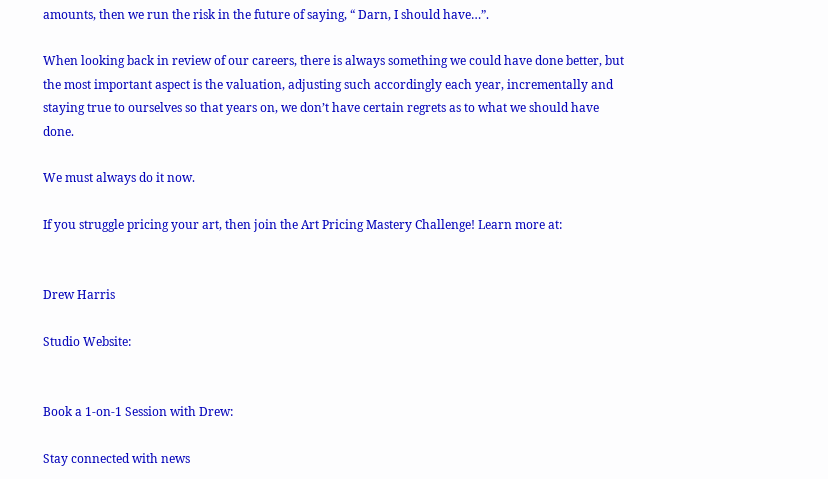amounts, then we run the risk in the future of saying, “ Darn, I should have…”.

When looking back in review of our careers, there is always something we could have done better, but the most important aspect is the valuation, adjusting such accordingly each year, incrementally and staying true to ourselves so that years on, we don’t have certain regrets as to what we should have done.

We must always do it now.

If you struggle pricing your art, then join the Art Pricing Mastery Challenge! Learn more at:


Drew Harris

Studio Website:


Book a 1-on-1 Session with Drew:

Stay connected with news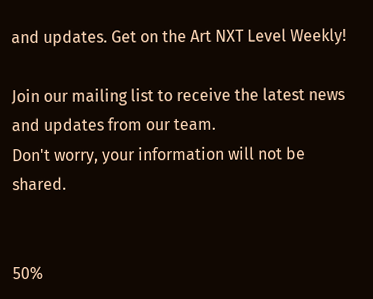and updates. Get on the Art NXT Level Weekly!

Join our mailing list to receive the latest news and updates from our team.
Don't worry, your information will not be shared.


50%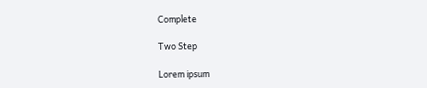Complete

Two Step

Lorem ipsum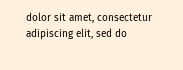dolor sit amet, consectetur adipiscing elit, sed do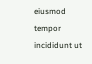eiusmod tempor incididunt ut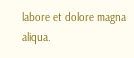labore et dolore magna aliqua.